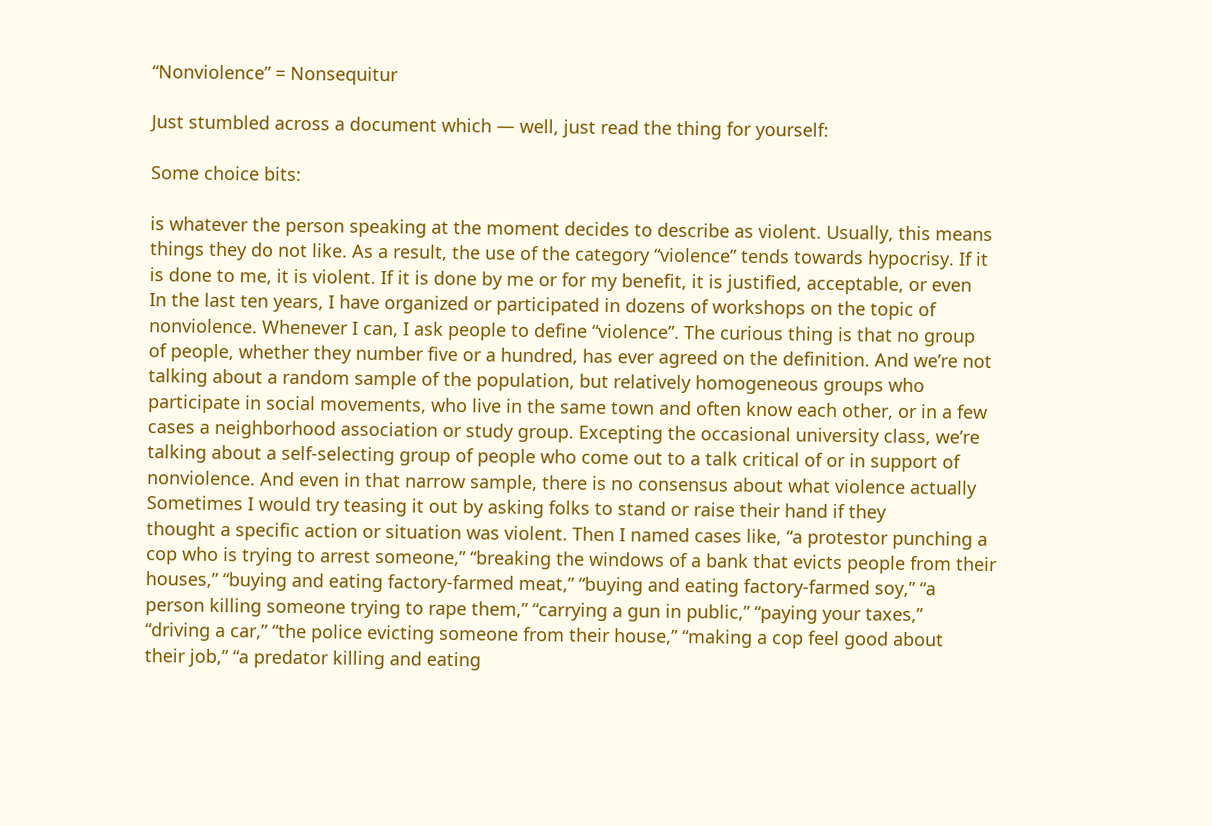“Nonviolence” = Nonsequitur

Just stumbled across a document which — well, just read the thing for yourself:

Some choice bits:

is whatever the person speaking at the moment decides to describe as violent. Usually, this means
things they do not like. As a result, the use of the category “violence” tends towards hypocrisy. If it
is done to me, it is violent. If it is done by me or for my benefit, it is justified, acceptable, or even
In the last ten years, I have organized or participated in dozens of workshops on the topic of
nonviolence. Whenever I can, I ask people to define “violence”. The curious thing is that no group
of people, whether they number five or a hundred, has ever agreed on the definition. And we’re not
talking about a random sample of the population, but relatively homogeneous groups who
participate in social movements, who live in the same town and often know each other, or in a few
cases a neighborhood association or study group. Excepting the occasional university class, we’re
talking about a self-selecting group of people who come out to a talk critical of or in support of
nonviolence. And even in that narrow sample, there is no consensus about what violence actually
Sometimes I would try teasing it out by asking folks to stand or raise their hand if they
thought a specific action or situation was violent. Then I named cases like, “a protestor punching a
cop who is trying to arrest someone,” “breaking the windows of a bank that evicts people from their
houses,” “buying and eating factory-farmed meat,” “buying and eating factory-farmed soy,” “a
person killing someone trying to rape them,” “carrying a gun in public,” “paying your taxes,”
“driving a car,” “the police evicting someone from their house,” “making a cop feel good about
their job,” “a predator killing and eating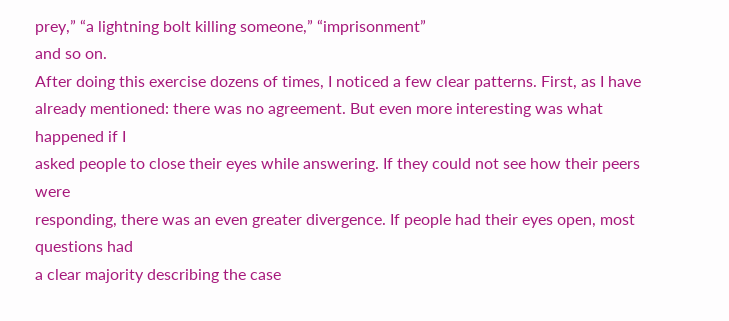prey,” “a lightning bolt killing someone,” “imprisonment”
and so on.
After doing this exercise dozens of times, I noticed a few clear patterns. First, as I have
already mentioned: there was no agreement. But even more interesting was what happened if I
asked people to close their eyes while answering. If they could not see how their peers were
responding, there was an even greater divergence. If people had their eyes open, most questions had
a clear majority describing the case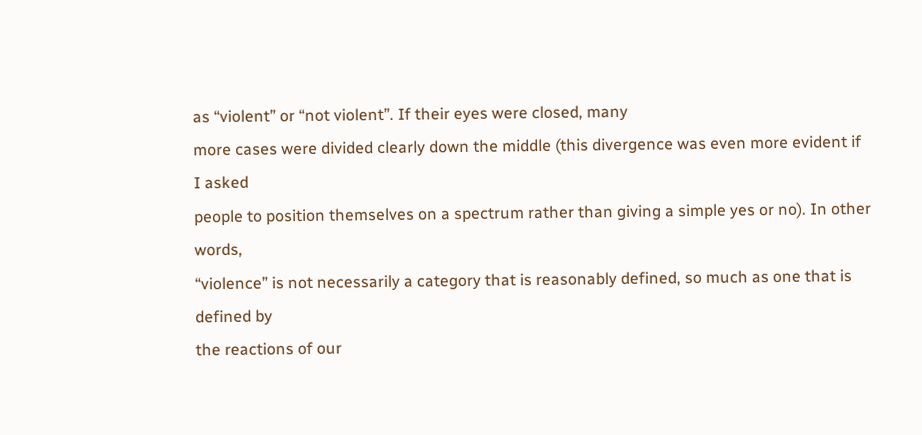as “violent” or “not violent”. If their eyes were closed, many
more cases were divided clearly down the middle (this divergence was even more evident if I asked
people to position themselves on a spectrum rather than giving a simple yes or no). In other words,
“violence” is not necessarily a category that is reasonably defined, so much as one that is defined by
the reactions of our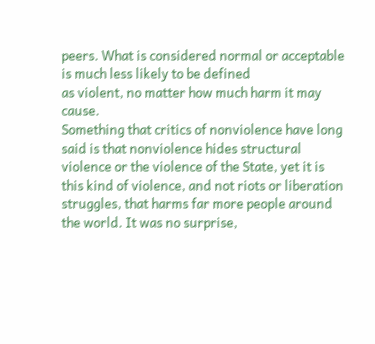peers. What is considered normal or acceptable is much less likely to be defined
as violent, no matter how much harm it may cause.
Something that critics of nonviolence have long said is that nonviolence hides structural
violence or the violence of the State, yet it is this kind of violence, and not riots or liberation
struggles, that harms far more people around the world. It was no surprise,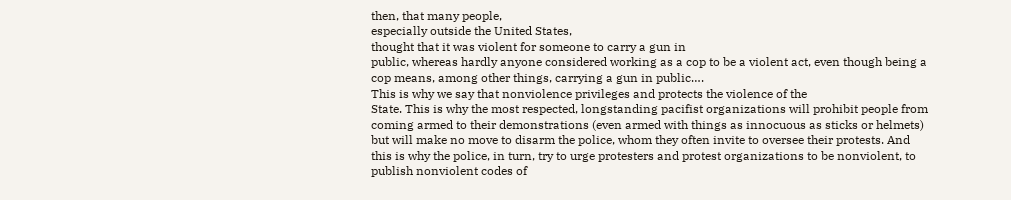then, that many people,
especially outside the United States,
thought that it was violent for someone to carry a gun in
public, whereas hardly anyone considered working as a cop to be a violent act, even though being a
cop means, among other things, carrying a gun in public….
This is why we say that nonviolence privileges and protects the violence of the
State. This is why the most respected, longstanding pacifist organizations will prohibit people from
coming armed to their demonstrations (even armed with things as innocuous as sticks or helmets)
but will make no move to disarm the police, whom they often invite to oversee their protests. And
this is why the police, in turn, try to urge protesters and protest organizations to be nonviolent, to
publish nonviolent codes of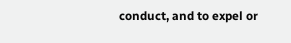conduct, and to expel or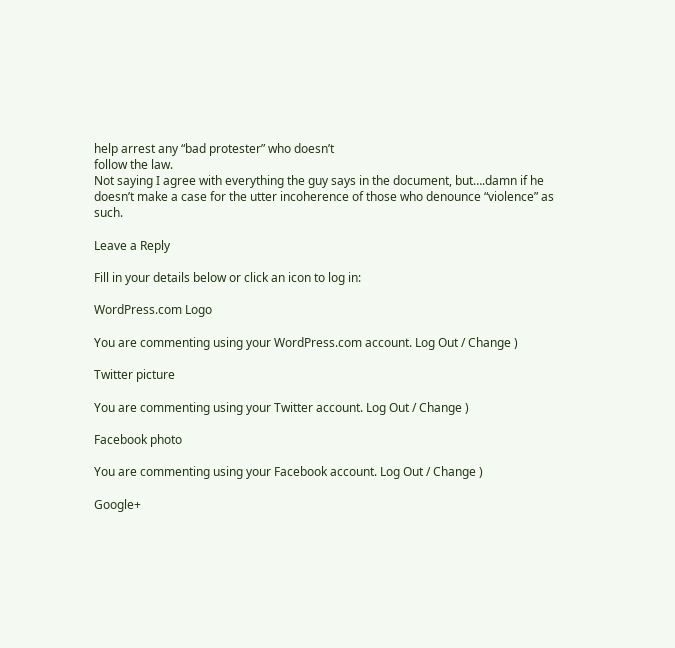help arrest any “bad protester” who doesn’t
follow the law.
Not saying I agree with everything the guy says in the document, but….damn if he doesn’t make a case for the utter incoherence of those who denounce “violence” as such.

Leave a Reply

Fill in your details below or click an icon to log in:

WordPress.com Logo

You are commenting using your WordPress.com account. Log Out / Change )

Twitter picture

You are commenting using your Twitter account. Log Out / Change )

Facebook photo

You are commenting using your Facebook account. Log Out / Change )

Google+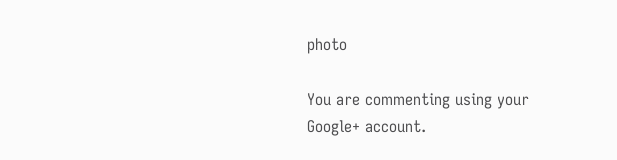photo

You are commenting using your Google+ account.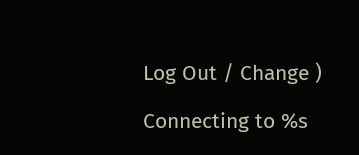Log Out / Change )

Connecting to %s